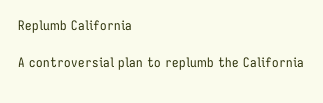Replumb California

A controversial plan to replumb the California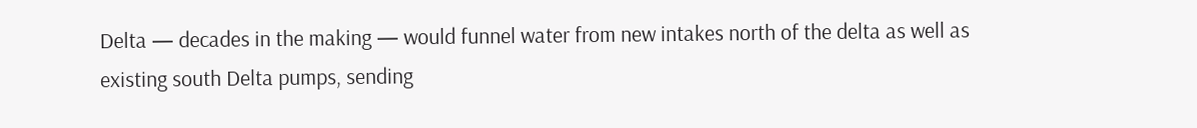Delta — decades in the making — would funnel water from new intakes north of the delta as well as existing south Delta pumps, sending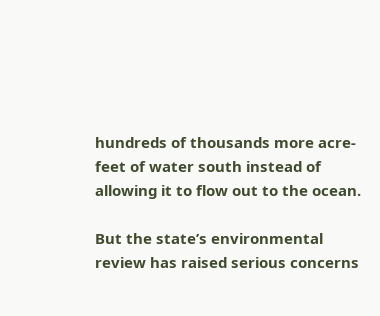hundreds of thousands more acre-feet of water south instead of allowing it to flow out to the ocean.

But the state’s environmental review has raised serious concerns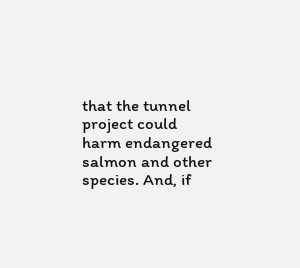that the tunnel project could harm endangered salmon and other species. And, if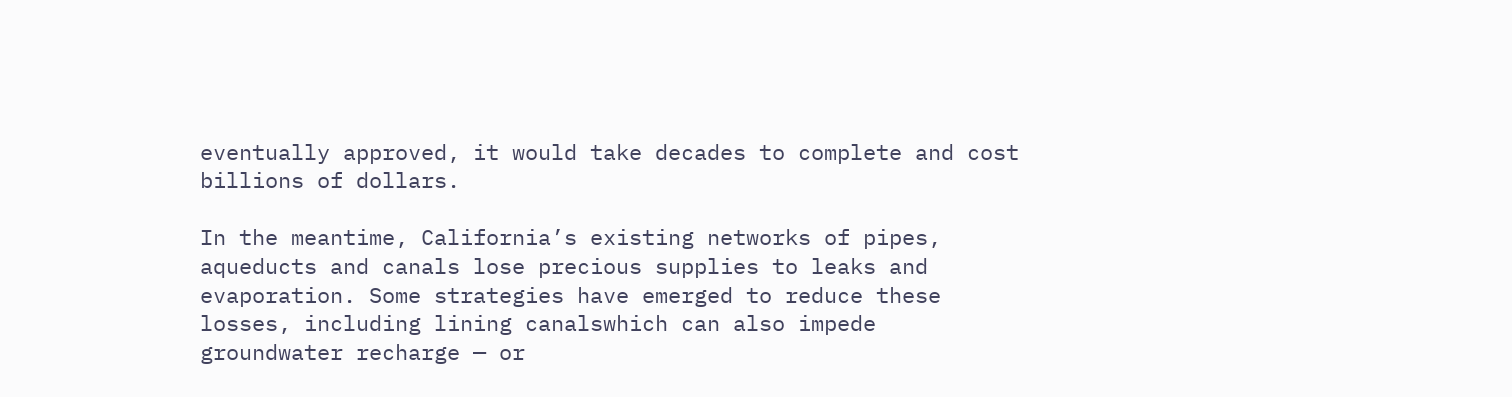eventually approved, it would take decades to complete and cost billions of dollars.

In the meantime, California’s existing networks of pipes, aqueducts and canals lose precious supplies to leaks and evaporation. Some strategies have emerged to reduce these losses, including lining canalswhich can also impede groundwater recharge — or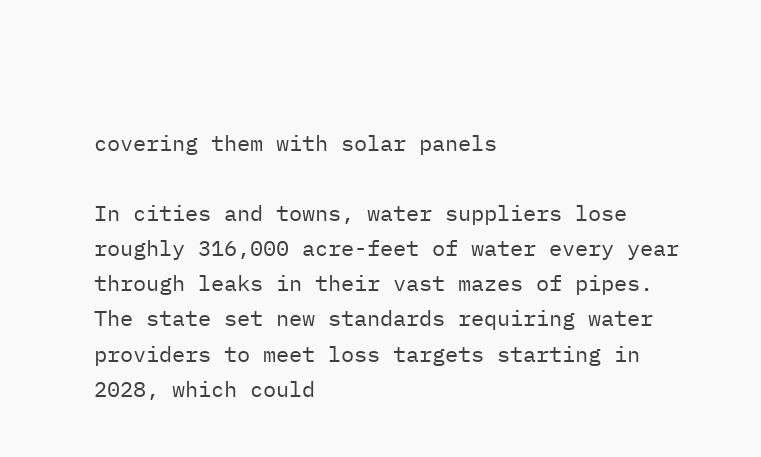covering them with solar panels

In cities and towns, water suppliers lose roughly 316,000 acre-feet of water every year through leaks in their vast mazes of pipes. The state set new standards requiring water providers to meet loss targets starting in 2028, which could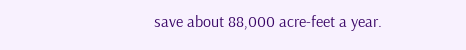save about 88,000 acre-feet a year.